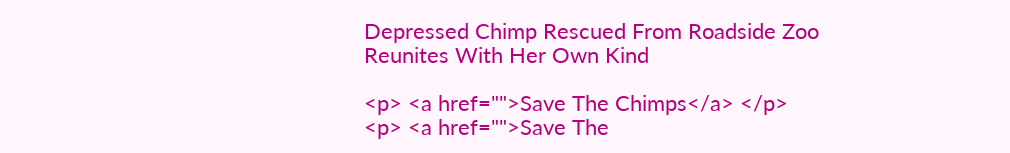Depressed Chimp Rescued From Roadside Zoo Reunites With Her Own Kind

<p> <a href="">Save The Chimps</a> </p>
<p> <a href="">Save The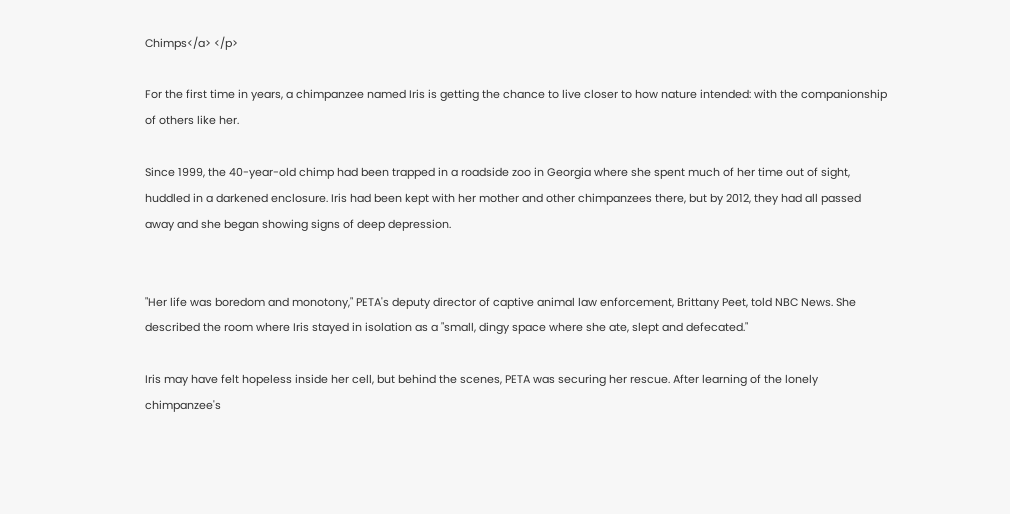Chimps</a> </p>

For the first time in years, a chimpanzee named Iris is getting the chance to live closer to how nature intended: with the companionship of others like her.

Since 1999, the 40-year-old chimp had been trapped in a roadside zoo in Georgia where she spent much of her time out of sight, huddled in a darkened enclosure. Iris had been kept with her mother and other chimpanzees there, but by 2012, they had all passed away and she began showing signs of deep depression.


"Her life was boredom and monotony," PETA's deputy director of captive animal law enforcement, Brittany Peet, told NBC News. She described the room where Iris stayed in isolation as a "small, dingy space where she ate, slept and defecated."

Iris may have felt hopeless inside her cell, but behind the scenes, PETA was securing her rescue. After learning of the lonely chimpanzee's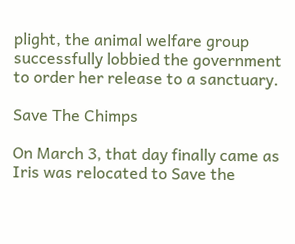plight, the animal welfare group successfully lobbied the government to order her release to a sanctuary.

Save The Chimps

On March 3, that day finally came as Iris was relocated to Save the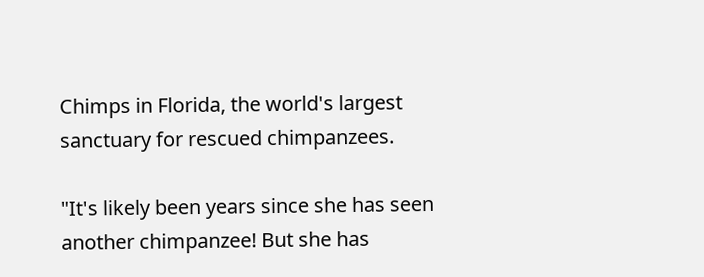Chimps in Florida, the world's largest sanctuary for rescued chimpanzees.

"It's likely been years since she has seen another chimpanzee! But she has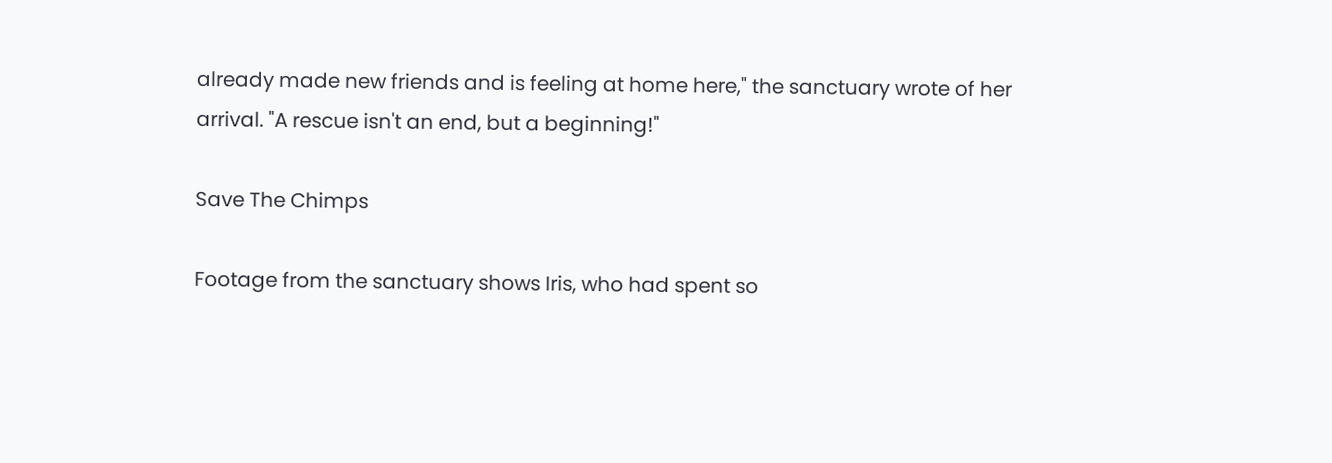already made new friends and is feeling at home here," the sanctuary wrote of her arrival. "A rescue isn't an end, but a beginning!"

Save The Chimps

Footage from the sanctuary shows Iris, who had spent so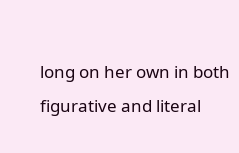long on her own in both figurative and literal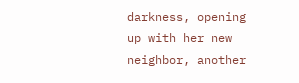darkness, opening up with her new neighbor, another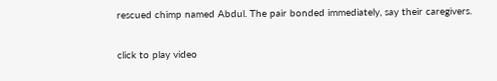rescued chimp named Abdul. The pair bonded immediately, say their caregivers.

click to play video